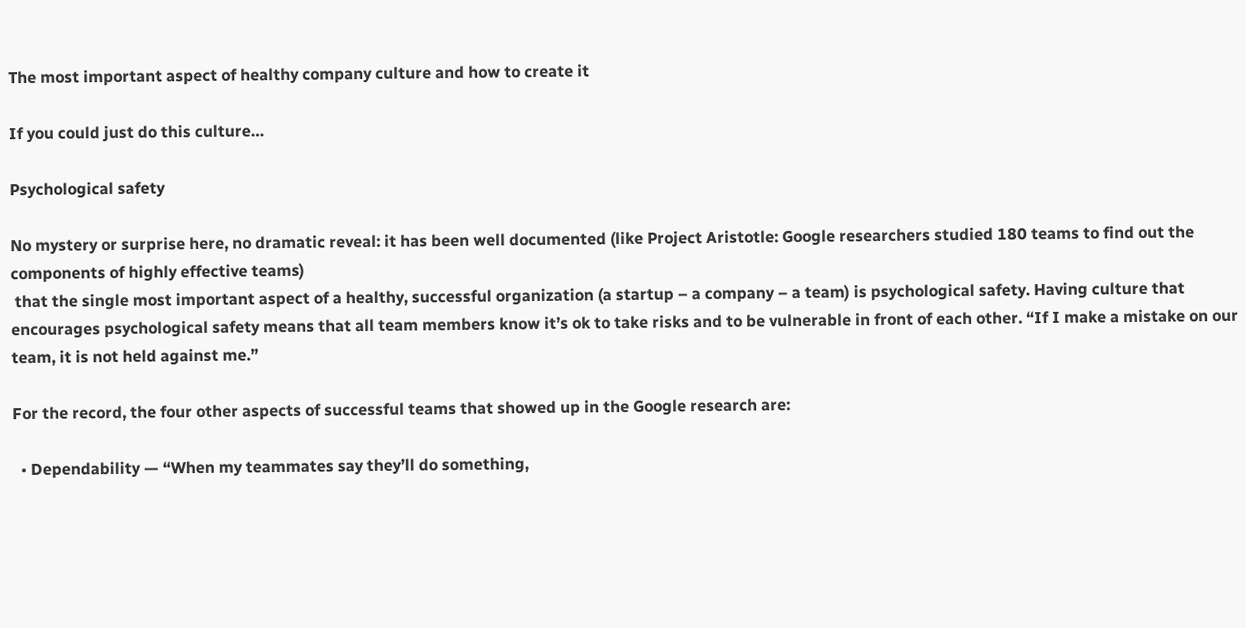The most important aspect of healthy company culture and how to create it

If you could just do this culture…

Psychological safety

No mystery or surprise here, no dramatic reveal: it has been well documented (like Project Aristotle: Google researchers studied 180 teams to find out the
components of highly effective teams)
 that the single most important aspect of a healthy, successful organization (a startup – a company – a team) is psychological safety. Having culture that encourages psychological safety means that all team members know it’s ok to take risks and to be vulnerable in front of each other. “If I make a mistake on our team, it is not held against me.”

For the record, the four other aspects of successful teams that showed up in the Google research are:

  • Dependability — “When my teammates say they’ll do something,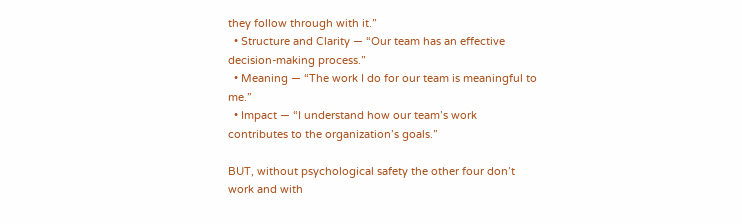they follow through with it.”
  • Structure and Clarity — “Our team has an effective decision-making process.”
  • Meaning — “The work I do for our team is meaningful to me.”
  • Impact — “I understand how our team’s work contributes to the organization’s goals.”

BUT, without psychological safety the other four don’t work and with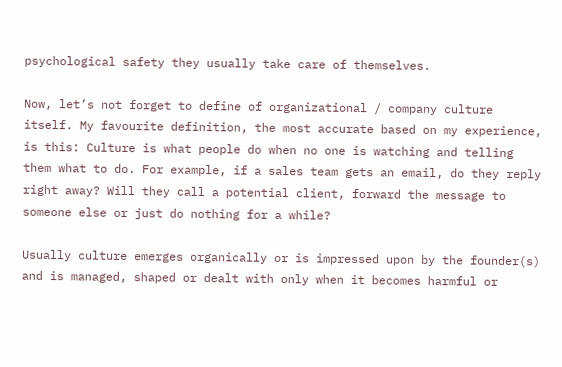psychological safety they usually take care of themselves.

Now, let’s not forget to define of organizational / company culture itself. My favourite definition, the most accurate based on my experience, is this: Culture is what people do when no one is watching and telling them what to do. For example, if a sales team gets an email, do they reply right away? Will they call a potential client, forward the message to someone else or just do nothing for a while?

Usually culture emerges organically or is impressed upon by the founder(s) and is managed, shaped or dealt with only when it becomes harmful or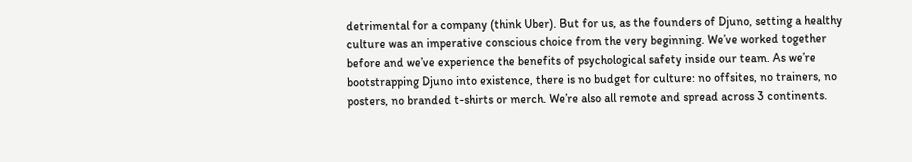detrimental for a company (think Uber). But for us, as the founders of Djuno, setting a healthy culture was an imperative conscious choice from the very beginning. We’ve worked together before and we’ve experience the benefits of psychological safety inside our team. As we’re bootstrapping Djuno into existence, there is no budget for culture: no offsites, no trainers, no posters, no branded t-shirts or merch. We’re also all remote and spread across 3 continents.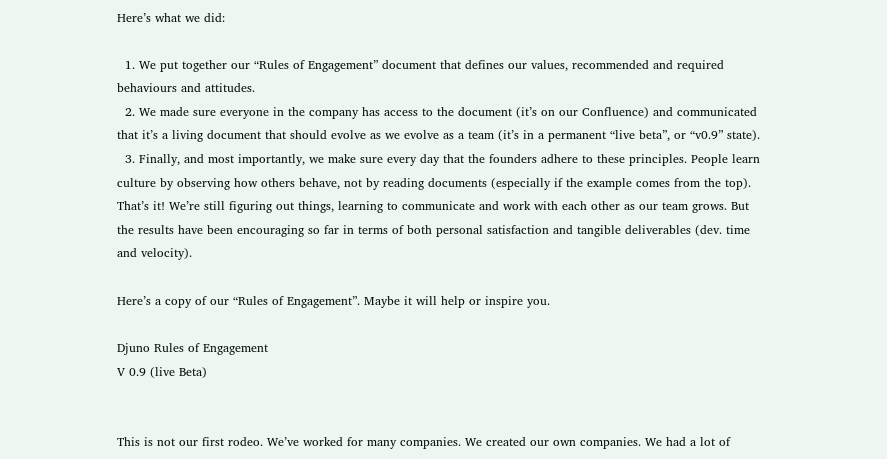Here’s what we did:

  1. We put together our “Rules of Engagement” document that defines our values, recommended and required behaviours and attitudes.
  2. We made sure everyone in the company has access to the document (it’s on our Confluence) and communicated that it’s a living document that should evolve as we evolve as a team (it’s in a permanent “live beta”, or “v0.9” state).
  3. Finally, and most importantly, we make sure every day that the founders adhere to these principles. People learn culture by observing how others behave, not by reading documents (especially if the example comes from the top). That’s it! We’re still figuring out things, learning to communicate and work with each other as our team grows. But the results have been encouraging so far in terms of both personal satisfaction and tangible deliverables (dev. time and velocity).

Here’s a copy of our “Rules of Engagement”. Maybe it will help or inspire you.

Djuno Rules of Engagement
V 0.9 (live Beta)


This is not our first rodeo. We’ve worked for many companies. We created our own companies. We had a lot of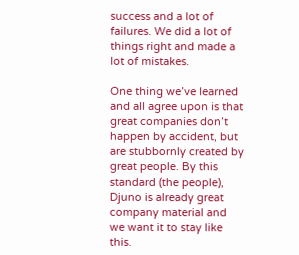success and a lot of failures. We did a lot of things right and made a lot of mistakes.

One thing we’ve learned and all agree upon is that great companies don’t happen by accident, but are stubbornly created by great people. By this standard (the people), Djuno is already great company material and we want it to stay like this.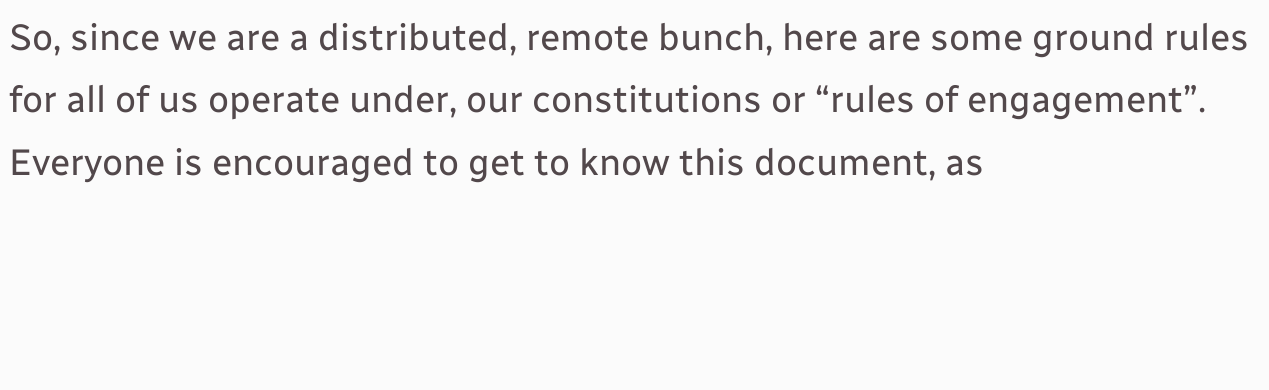So, since we are a distributed, remote bunch, here are some ground rules for all of us operate under, our constitutions or “rules of engagement”. Everyone is encouraged to get to know this document, as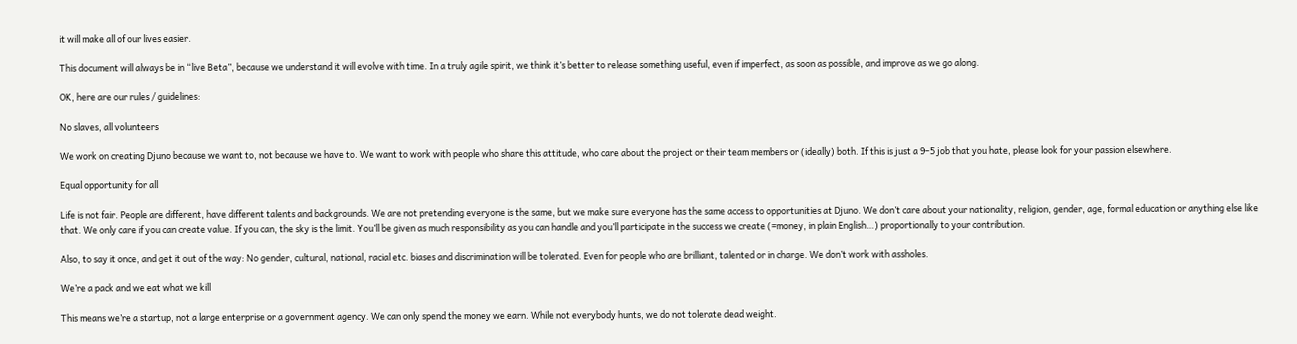it will make all of our lives easier.

This document will always be in “live Beta”, because we understand it will evolve with time. In a truly agile spirit, we think it’s better to release something useful, even if imperfect, as soon as possible, and improve as we go along.

OK, here are our rules / guidelines:

No slaves, all volunteers

We work on creating Djuno because we want to, not because we have to. We want to work with people who share this attitude, who care about the project or their team members or (ideally) both. If this is just a 9–5 job that you hate, please look for your passion elsewhere.

Equal opportunity for all

Life is not fair. People are different, have different talents and backgrounds. We are not pretending everyone is the same, but we make sure everyone has the same access to opportunities at Djuno. We don’t care about your nationality, religion, gender, age, formal education or anything else like that. We only care if you can create value. If you can, the sky is the limit. You’ll be given as much responsibility as you can handle and you’ll participate in the success we create (=money, in plain English…) proportionally to your contribution.

Also, to say it once, and get it out of the way: No gender, cultural, national, racial etc. biases and discrimination will be tolerated. Even for people who are brilliant, talented or in charge. We don’t work with assholes.

We’re a pack and we eat what we kill

This means we’re a startup, not a large enterprise or a government agency. We can only spend the money we earn. While not everybody hunts, we do not tolerate dead weight.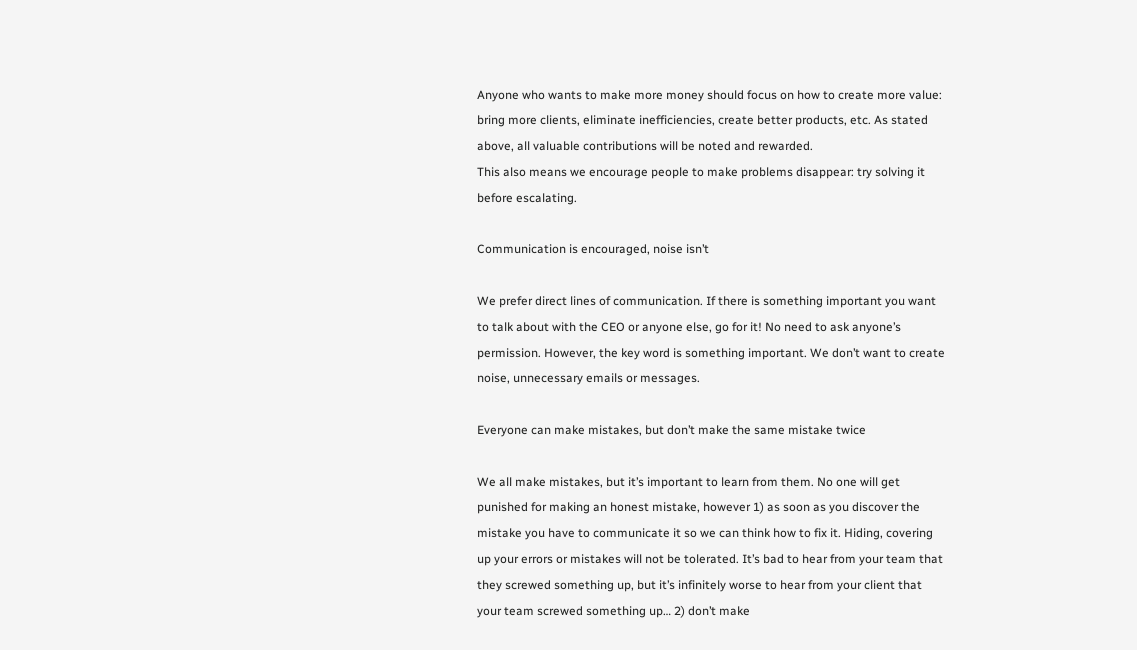Anyone who wants to make more money should focus on how to create more value: bring more clients, eliminate inefficiencies, create better products, etc. As stated above, all valuable contributions will be noted and rewarded.
This also means we encourage people to make problems disappear: try solving it before escalating.

Communication is encouraged, noise isn’t

We prefer direct lines of communication. If there is something important you want to talk about with the CEO or anyone else, go for it! No need to ask anyone’s permission. However, the key word is something important. We don’t want to create noise, unnecessary emails or messages.

Everyone can make mistakes, but don’t make the same mistake twice

We all make mistakes, but it’s important to learn from them. No one will get punished for making an honest mistake, however 1) as soon as you discover the mistake you have to communicate it so we can think how to fix it. Hiding, covering up your errors or mistakes will not be tolerated. It’s bad to hear from your team that they screwed something up, but it’s infinitely worse to hear from your client that your team screwed something up… 2) don’t make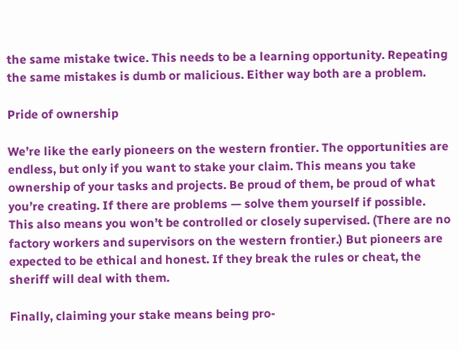the same mistake twice. This needs to be a learning opportunity. Repeating the same mistakes is dumb or malicious. Either way both are a problem.

Pride of ownership

We’re like the early pioneers on the western frontier. The opportunities are endless, but only if you want to stake your claim. This means you take ownership of your tasks and projects. Be proud of them, be proud of what you’re creating. If there are problems — solve them yourself if possible. This also means you won’t be controlled or closely supervised. (There are no factory workers and supervisors on the western frontier.) But pioneers are expected to be ethical and honest. If they break the rules or cheat, the sheriff will deal with them.

Finally, claiming your stake means being pro-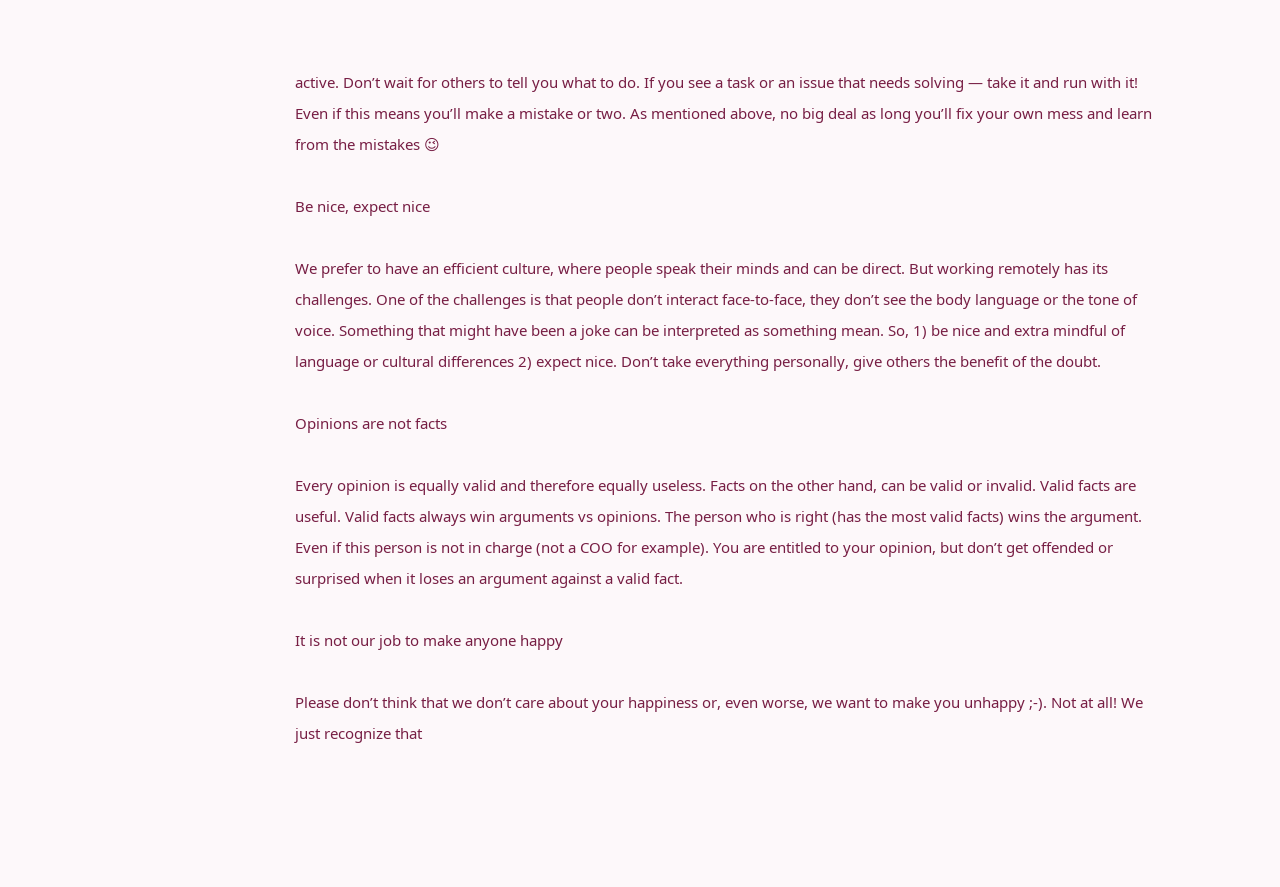active. Don’t wait for others to tell you what to do. If you see a task or an issue that needs solving — take it and run with it! Even if this means you’ll make a mistake or two. As mentioned above, no big deal as long you’ll fix your own mess and learn from the mistakes 😉

Be nice, expect nice

We prefer to have an efficient culture, where people speak their minds and can be direct. But working remotely has its challenges. One of the challenges is that people don’t interact face-to-face, they don’t see the body language or the tone of voice. Something that might have been a joke can be interpreted as something mean. So, 1) be nice and extra mindful of language or cultural differences 2) expect nice. Don’t take everything personally, give others the benefit of the doubt.

Opinions are not facts

Every opinion is equally valid and therefore equally useless. Facts on the other hand, can be valid or invalid. Valid facts are useful. Valid facts always win arguments vs opinions. The person who is right (has the most valid facts) wins the argument. Even if this person is not in charge (not a COO for example). You are entitled to your opinion, but don’t get offended or surprised when it loses an argument against a valid fact.

It is not our job to make anyone happy

Please don’t think that we don’t care about your happiness or, even worse, we want to make you unhappy ;-). Not at all! We just recognize that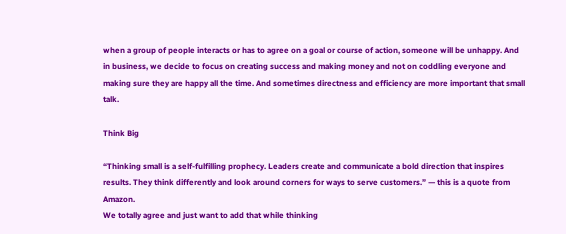when a group of people interacts or has to agree on a goal or course of action, someone will be unhappy. And in business, we decide to focus on creating success and making money and not on coddling everyone and making sure they are happy all the time. And sometimes directness and efficiency are more important that small talk.

Think Big

“Thinking small is a self-fulfilling prophecy. Leaders create and communicate a bold direction that inspires results. They think differently and look around corners for ways to serve customers.” — this is a quote from Amazon.
We totally agree and just want to add that while thinking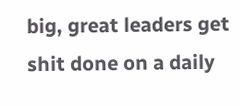big, great leaders get shit done on a daily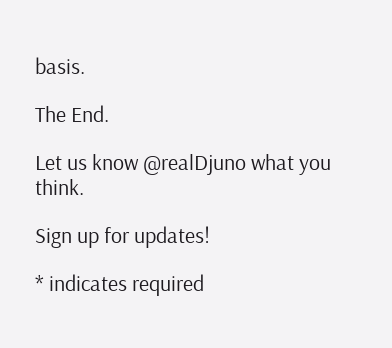basis.

The End.

Let us know @realDjuno what you think.

Sign up for updates!

* indicates required